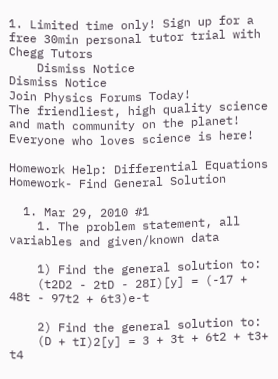1. Limited time only! Sign up for a free 30min personal tutor trial with Chegg Tutors
    Dismiss Notice
Dismiss Notice
Join Physics Forums Today!
The friendliest, high quality science and math community on the planet! Everyone who loves science is here!

Homework Help: Differential Equations Homework- Find General Solution

  1. Mar 29, 2010 #1
    1. The problem statement, all variables and given/known data

    1) Find the general solution to:
    (t2D2 - 2tD - 28I)[y] = (-17 + 48t - 97t2 + 6t3)e-t

    2) Find the general solution to:
    (D + tI)2[y] = 3 + 3t + 6t2 + t3+ t4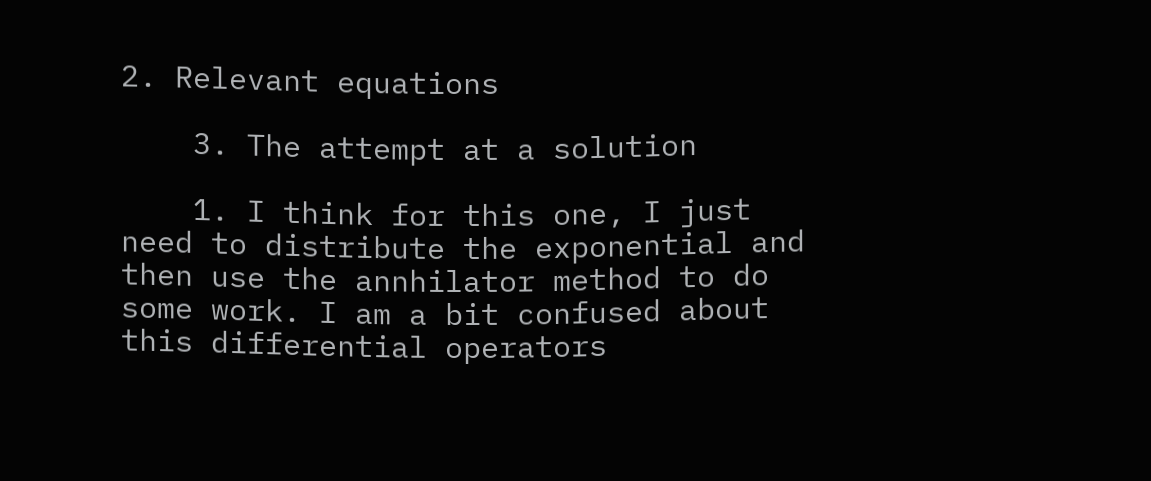2. Relevant equations

    3. The attempt at a solution

    1. I think for this one, I just need to distribute the exponential and then use the annhilator method to do some work. I am a bit confused about this differential operators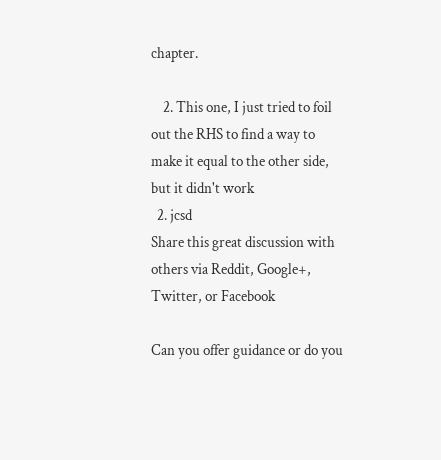chapter.

    2. This one, I just tried to foil out the RHS to find a way to make it equal to the other side, but it didn't work
  2. jcsd
Share this great discussion with others via Reddit, Google+, Twitter, or Facebook

Can you offer guidance or do you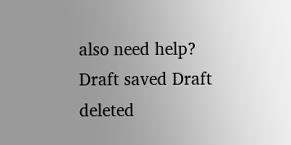also need help?
Draft saved Draft deleted